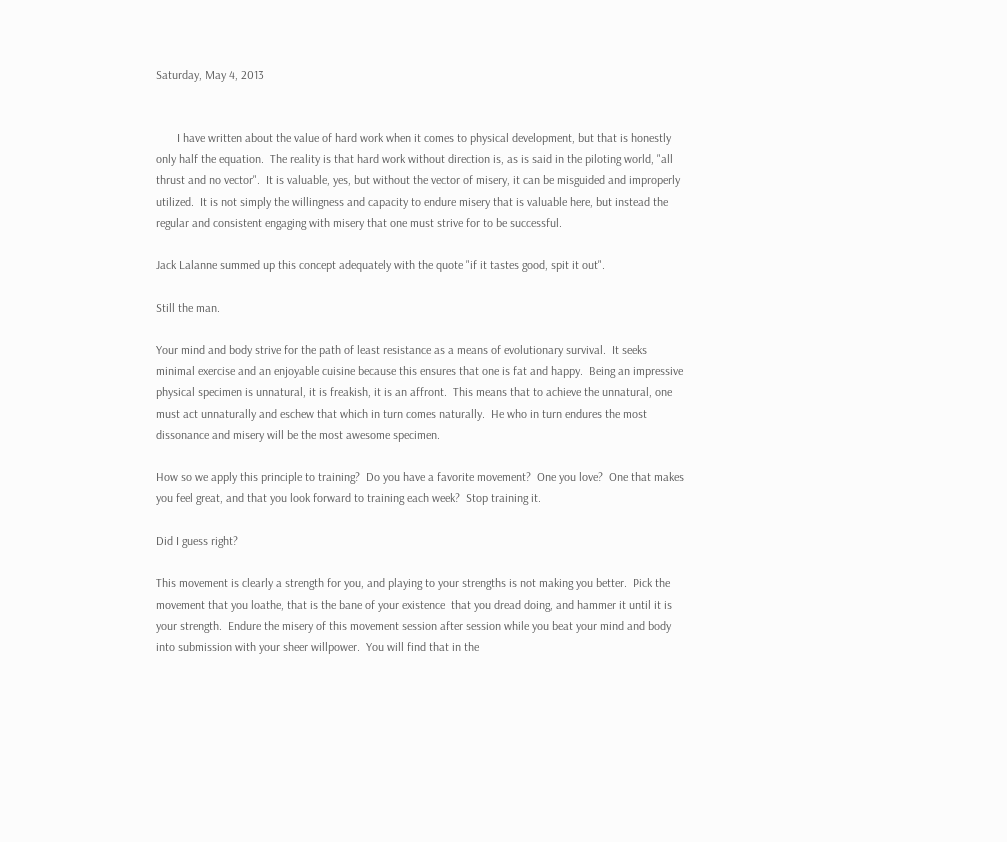Saturday, May 4, 2013


       I have written about the value of hard work when it comes to physical development, but that is honestly only half the equation.  The reality is that hard work without direction is, as is said in the piloting world, "all thrust and no vector".  It is valuable, yes, but without the vector of misery, it can be misguided and improperly utilized.  It is not simply the willingness and capacity to endure misery that is valuable here, but instead the regular and consistent engaging with misery that one must strive for to be successful.

Jack Lalanne summed up this concept adequately with the quote "if it tastes good, spit it out".

Still the man.

Your mind and body strive for the path of least resistance as a means of evolutionary survival.  It seeks minimal exercise and an enjoyable cuisine because this ensures that one is fat and happy.  Being an impressive physical specimen is unnatural, it is freakish, it is an affront.  This means that to achieve the unnatural, one must act unnaturally and eschew that which in turn comes naturally.  He who in turn endures the most dissonance and misery will be the most awesome specimen.

How so we apply this principle to training?  Do you have a favorite movement?  One you love?  One that makes you feel great, and that you look forward to training each week?  Stop training it.

Did I guess right?

This movement is clearly a strength for you, and playing to your strengths is not making you better.  Pick the movement that you loathe, that is the bane of your existence  that you dread doing, and hammer it until it is your strength.  Endure the misery of this movement session after session while you beat your mind and body into submission with your sheer willpower.  You will find that in the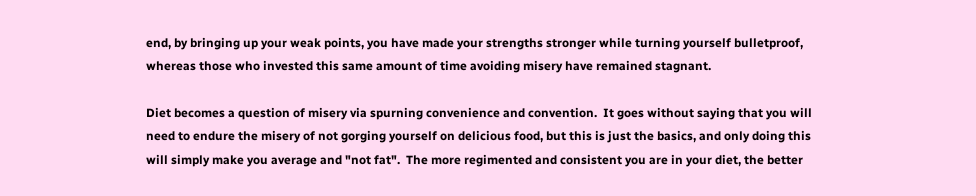end, by bringing up your weak points, you have made your strengths stronger while turning yourself bulletproof, whereas those who invested this same amount of time avoiding misery have remained stagnant.

Diet becomes a question of misery via spurning convenience and convention.  It goes without saying that you will need to endure the misery of not gorging yourself on delicious food, but this is just the basics, and only doing this will simply make you average and "not fat".  The more regimented and consistent you are in your diet, the better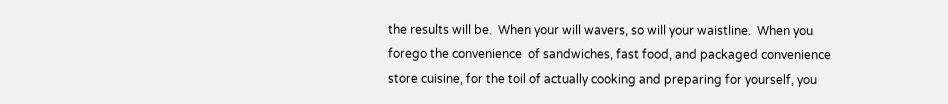the results will be.  When your will wavers, so will your waistline.  When you forego the convenience  of sandwiches, fast food, and packaged convenience store cuisine, for the toil of actually cooking and preparing for yourself, you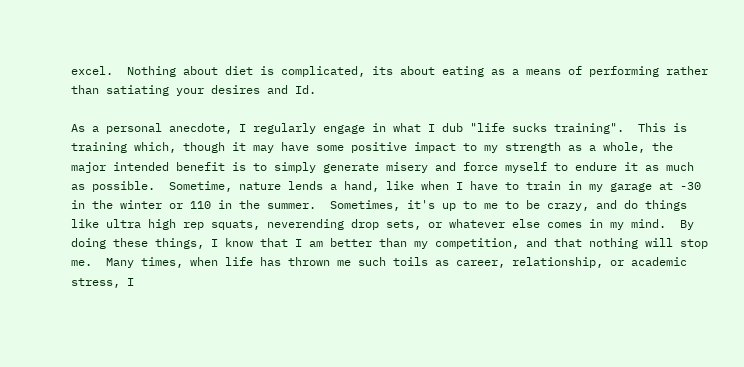excel.  Nothing about diet is complicated, its about eating as a means of performing rather than satiating your desires and Id.

As a personal anecdote, I regularly engage in what I dub "life sucks training".  This is training which, though it may have some positive impact to my strength as a whole, the major intended benefit is to simply generate misery and force myself to endure it as much as possible.  Sometime, nature lends a hand, like when I have to train in my garage at -30 in the winter or 110 in the summer.  Sometimes, it's up to me to be crazy, and do things like ultra high rep squats, neverending drop sets, or whatever else comes in my mind.  By doing these things, I know that I am better than my competition, and that nothing will stop me.  Many times, when life has thrown me such toils as career, relationship, or academic stress, I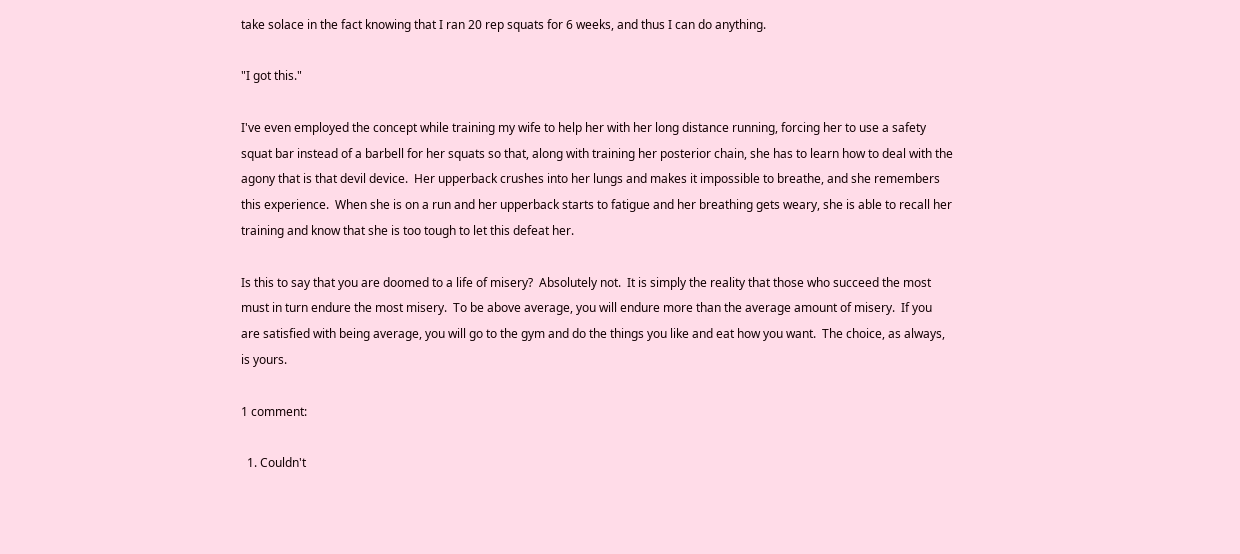take solace in the fact knowing that I ran 20 rep squats for 6 weeks, and thus I can do anything.

"I got this."

I've even employed the concept while training my wife to help her with her long distance running, forcing her to use a safety squat bar instead of a barbell for her squats so that, along with training her posterior chain, she has to learn how to deal with the agony that is that devil device.  Her upperback crushes into her lungs and makes it impossible to breathe, and she remembers this experience.  When she is on a run and her upperback starts to fatigue and her breathing gets weary, she is able to recall her training and know that she is too tough to let this defeat her.

Is this to say that you are doomed to a life of misery?  Absolutely not.  It is simply the reality that those who succeed the most must in turn endure the most misery.  To be above average, you will endure more than the average amount of misery.  If you are satisfied with being average, you will go to the gym and do the things you like and eat how you want.  The choice, as always, is yours.

1 comment:

  1. Couldn't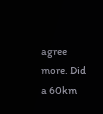agree more. Did a 60km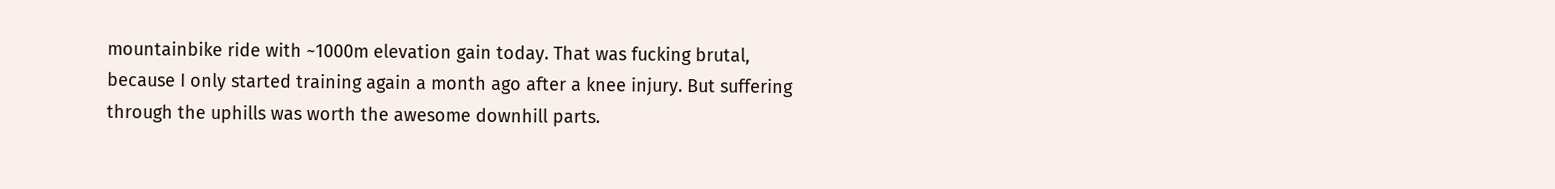mountainbike ride with ~1000m elevation gain today. That was fucking brutal, because I only started training again a month ago after a knee injury. But suffering through the uphills was worth the awesome downhill parts.